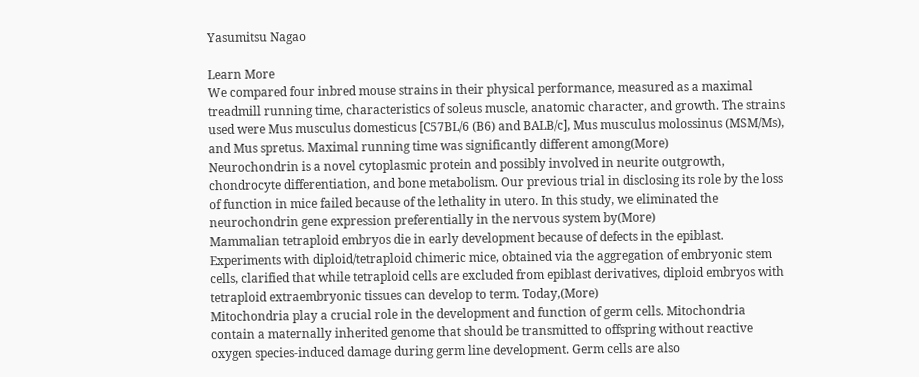Yasumitsu Nagao

Learn More
We compared four inbred mouse strains in their physical performance, measured as a maximal treadmill running time, characteristics of soleus muscle, anatomic character, and growth. The strains used were Mus musculus domesticus [C57BL/6 (B6) and BALB/c], Mus musculus molossinus (MSM/Ms), and Mus spretus. Maximal running time was significantly different among(More)
Neurochondrin is a novel cytoplasmic protein and possibly involved in neurite outgrowth, chondrocyte differentiation, and bone metabolism. Our previous trial in disclosing its role by the loss of function in mice failed because of the lethality in utero. In this study, we eliminated the neurochondrin gene expression preferentially in the nervous system by(More)
Mammalian tetraploid embryos die in early development because of defects in the epiblast. Experiments with diploid/tetraploid chimeric mice, obtained via the aggregation of embryonic stem cells, clarified that while tetraploid cells are excluded from epiblast derivatives, diploid embryos with tetraploid extraembryonic tissues can develop to term. Today,(More)
Mitochondria play a crucial role in the development and function of germ cells. Mitochondria contain a maternally inherited genome that should be transmitted to offspring without reactive oxygen species-induced damage during germ line development. Germ cells are also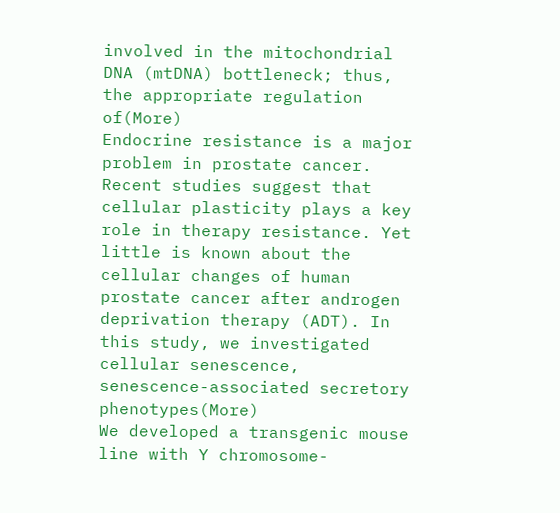involved in the mitochondrial DNA (mtDNA) bottleneck; thus, the appropriate regulation of(More)
Endocrine resistance is a major problem in prostate cancer. Recent studies suggest that cellular plasticity plays a key role in therapy resistance. Yet little is known about the cellular changes of human prostate cancer after androgen deprivation therapy (ADT). In this study, we investigated cellular senescence, senescence-associated secretory phenotypes(More)
We developed a transgenic mouse line with Y chromosome-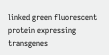linked green fluorescent protein expressing transgenes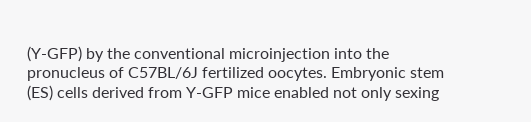(Y-GFP) by the conventional microinjection into the pronucleus of C57BL/6J fertilized oocytes. Embryonic stem (ES) cells derived from Y-GFP mice enabled not only sexing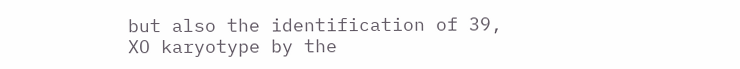but also the identification of 39, XO karyotype by the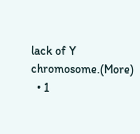lack of Y chromosome.(More)
  • 1